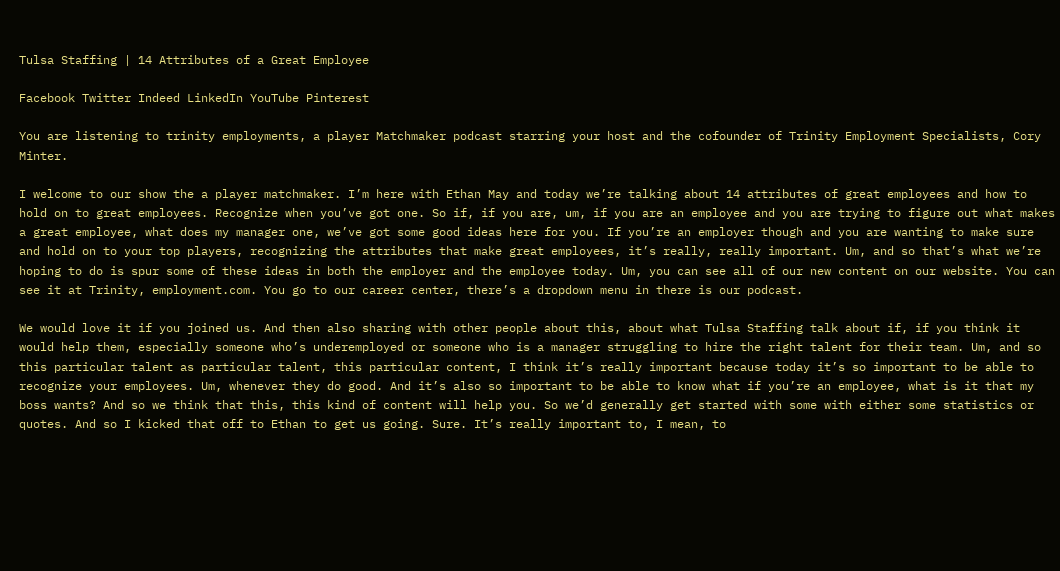Tulsa Staffing | 14 Attributes of a Great Employee

Facebook Twitter Indeed LinkedIn YouTube Pinterest

You are listening to trinity employments, a player Matchmaker podcast starring your host and the cofounder of Trinity Employment Specialists, Cory Minter.

I welcome to our show the a player matchmaker. I’m here with Ethan May and today we’re talking about 14 attributes of great employees and how to hold on to great employees. Recognize when you’ve got one. So if, if you are, um, if you are an employee and you are trying to figure out what makes a great employee, what does my manager one, we’ve got some good ideas here for you. If you’re an employer though and you are wanting to make sure and hold on to your top players, recognizing the attributes that make great employees, it’s really, really important. Um, and so that’s what we’re hoping to do is spur some of these ideas in both the employer and the employee today. Um, you can see all of our new content on our website. You can see it at Trinity, employment.com. You go to our career center, there’s a dropdown menu in there is our podcast.

We would love it if you joined us. And then also sharing with other people about this, about what Tulsa Staffing talk about if, if you think it would help them, especially someone who’s underemployed or someone who is a manager struggling to hire the right talent for their team. Um, and so this particular talent as particular talent, this particular content, I think it’s really important because today it’s so important to be able to recognize your employees. Um, whenever they do good. And it’s also so important to be able to know what if you’re an employee, what is it that my boss wants? And so we think that this, this kind of content will help you. So we’d generally get started with some with either some statistics or quotes. And so I kicked that off to Ethan to get us going. Sure. It’s really important to, I mean, to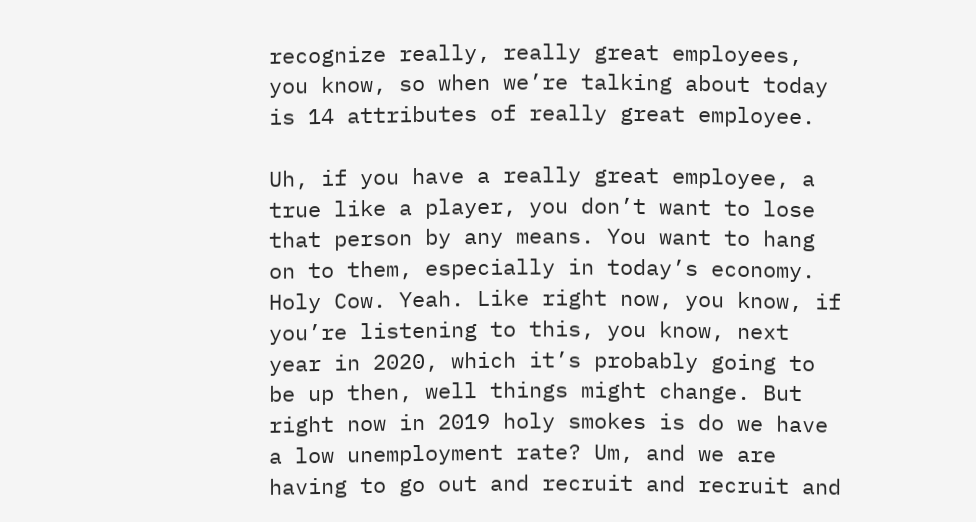recognize really, really great employees, you know, so when we’re talking about today is 14 attributes of really great employee.

Uh, if you have a really great employee, a true like a player, you don’t want to lose that person by any means. You want to hang on to them, especially in today’s economy. Holy Cow. Yeah. Like right now, you know, if you’re listening to this, you know, next year in 2020, which it’s probably going to be up then, well things might change. But right now in 2019 holy smokes is do we have a low unemployment rate? Um, and we are having to go out and recruit and recruit and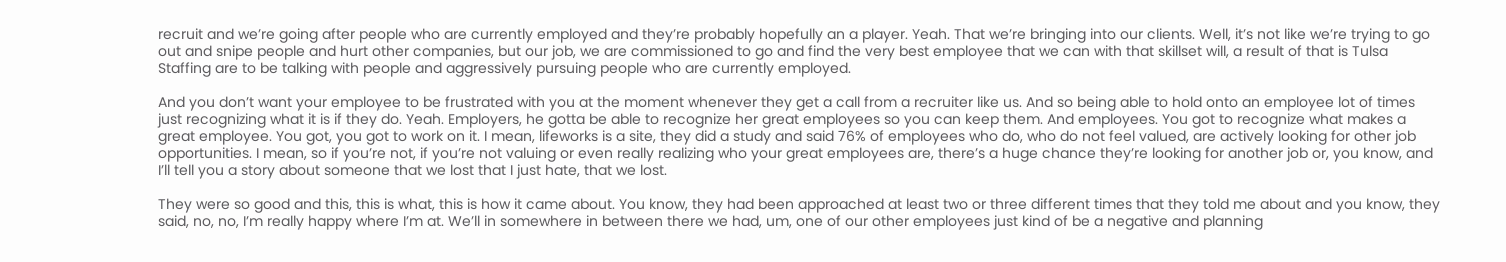recruit and we’re going after people who are currently employed and they’re probably hopefully an a player. Yeah. That we’re bringing into our clients. Well, it’s not like we’re trying to go out and snipe people and hurt other companies, but our job, we are commissioned to go and find the very best employee that we can with that skillset will, a result of that is Tulsa Staffing are to be talking with people and aggressively pursuing people who are currently employed.

And you don’t want your employee to be frustrated with you at the moment whenever they get a call from a recruiter like us. And so being able to hold onto an employee lot of times just recognizing what it is if they do. Yeah. Employers, he gotta be able to recognize her great employees so you can keep them. And employees. You got to recognize what makes a great employee. You got, you got to work on it. I mean, lifeworks is a site, they did a study and said 76% of employees who do, who do not feel valued, are actively looking for other job opportunities. I mean, so if you’re not, if you’re not valuing or even really realizing who your great employees are, there’s a huge chance they’re looking for another job or, you know, and I’ll tell you a story about someone that we lost that I just hate, that we lost.

They were so good and this, this is what, this is how it came about. You know, they had been approached at least two or three different times that they told me about and you know, they said, no, no, I’m really happy where I’m at. We’ll in somewhere in between there we had, um, one of our other employees just kind of be a negative and planning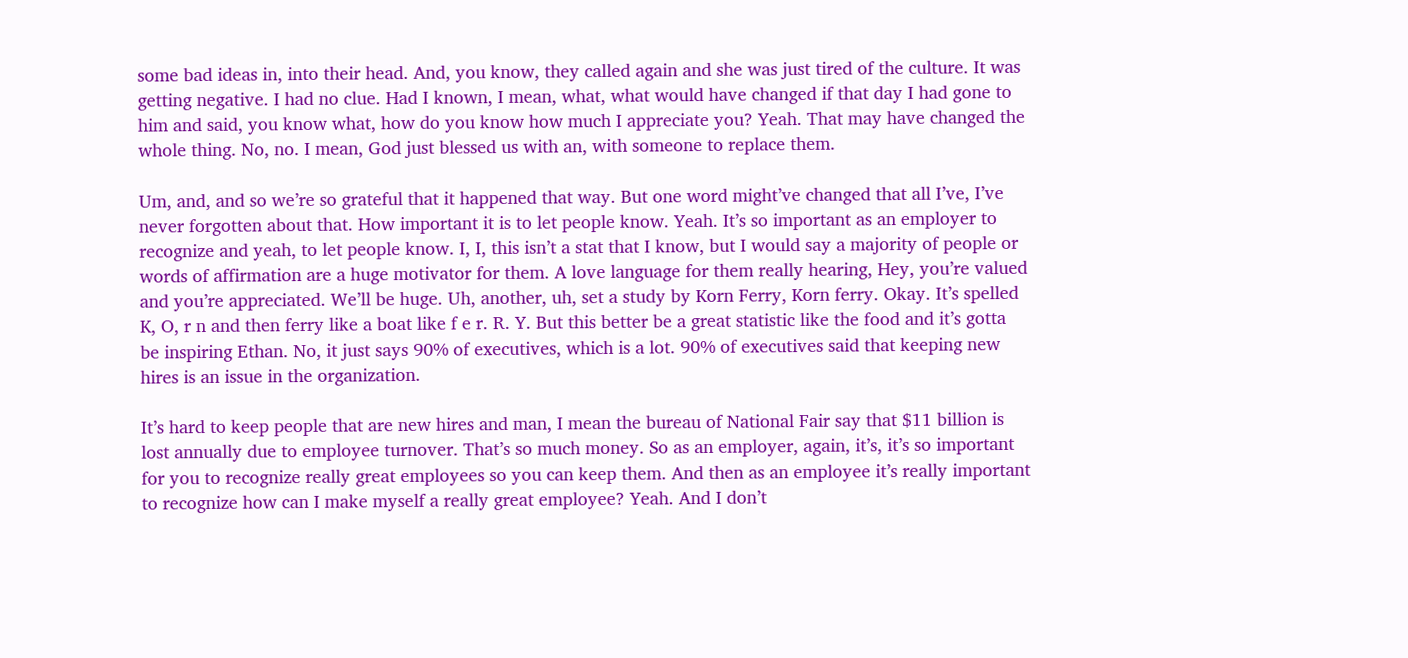some bad ideas in, into their head. And, you know, they called again and she was just tired of the culture. It was getting negative. I had no clue. Had I known, I mean, what, what would have changed if that day I had gone to him and said, you know what, how do you know how much I appreciate you? Yeah. That may have changed the whole thing. No, no. I mean, God just blessed us with an, with someone to replace them.

Um, and, and so we’re so grateful that it happened that way. But one word might’ve changed that all I’ve, I’ve never forgotten about that. How important it is to let people know. Yeah. It’s so important as an employer to recognize and yeah, to let people know. I, I, this isn’t a stat that I know, but I would say a majority of people or words of affirmation are a huge motivator for them. A love language for them really hearing, Hey, you’re valued and you’re appreciated. We’ll be huge. Uh, another, uh, set a study by Korn Ferry, Korn ferry. Okay. It’s spelled K, O, r n and then ferry like a boat like f e r. R. Y. But this better be a great statistic like the food and it’s gotta be inspiring Ethan. No, it just says 90% of executives, which is a lot. 90% of executives said that keeping new hires is an issue in the organization.

It’s hard to keep people that are new hires and man, I mean the bureau of National Fair say that $11 billion is lost annually due to employee turnover. That’s so much money. So as an employer, again, it’s, it’s so important for you to recognize really great employees so you can keep them. And then as an employee it’s really important to recognize how can I make myself a really great employee? Yeah. And I don’t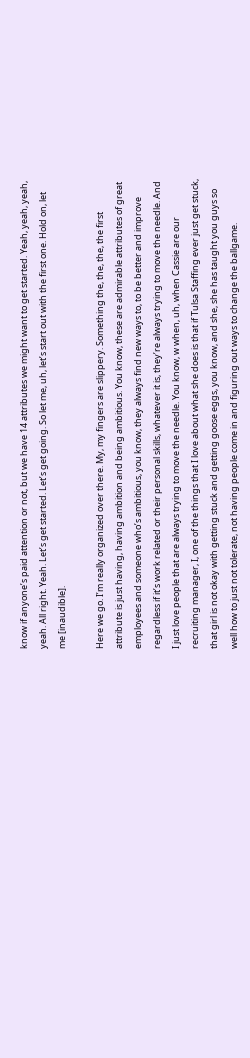know if anyone’s paid attention or not, but we have 14 attributes we might want to get started. Yeah, yeah, yeah, yeah. All right. Yeah. Let’s get started. Let’s get going. So let me, uh, let’s start out with the first one. Hold on, let me [inaudible].

Here we go. I’m really organized over there. My, my fingers are slippery. Something the, the, the, the first attribute is just having, having ambition and being ambitious. You know, these are admirable attributes of great employees and someone who’s ambitious, you know, they always find new ways to, to be better and improve regardless if it’s work related or their personal skills, whatever it is, they’re always trying to move the needle. And I just love people that are always trying to move the needle. You know, w when, uh, when Cassie are our recruiting manager, I, one of the things that I love about what she does is that if Tulsa Staffing ever just get stuck, that girl is not okay with getting stuck and getting goose eggs, you know, and she, she has taught you guys so well how to just not tolerate, not having people come in and figuring out ways to change the ballgame.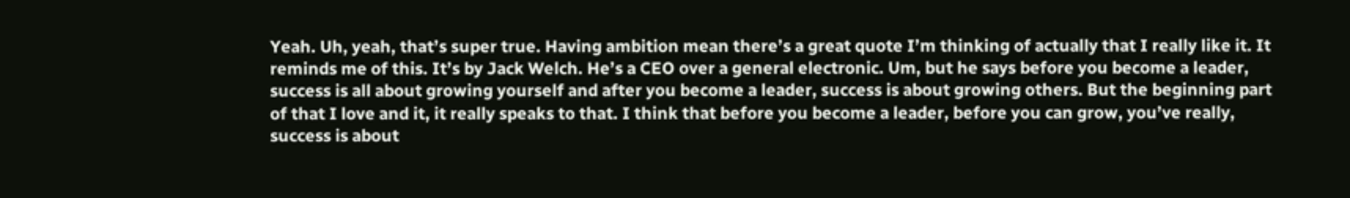Yeah. Uh, yeah, that’s super true. Having ambition mean there’s a great quote I’m thinking of actually that I really like it. It reminds me of this. It’s by Jack Welch. He’s a CEO over a general electronic. Um, but he says before you become a leader, success is all about growing yourself and after you become a leader, success is about growing others. But the beginning part of that I love and it, it really speaks to that. I think that before you become a leader, before you can grow, you’ve really, success is about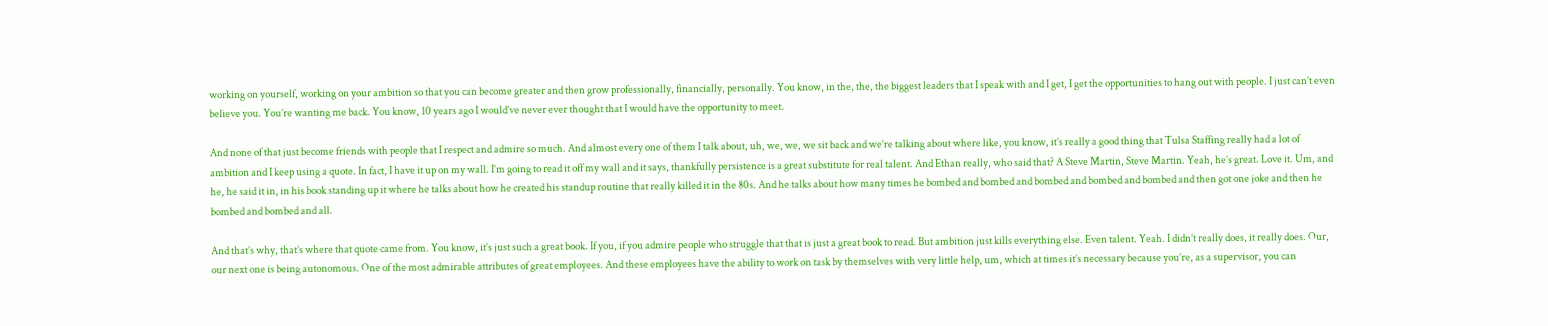working on yourself, working on your ambition so that you can become greater and then grow professionally, financially, personally. You know, in the, the, the biggest leaders that I speak with and I get, I get the opportunities to hang out with people. I just can’t even believe you. You’re wanting me back. You know, 10 years ago I would’ve never ever thought that I would have the opportunity to meet.

And none of that just become friends with people that I respect and admire so much. And almost every one of them I talk about, uh, we, we, we sit back and we’re talking about where like, you know, it’s really a good thing that Tulsa Staffing really had a lot of ambition and I keep using a quote. In fact, I have it up on my wall. I’m going to read it off my wall and it says, thankfully persistence is a great substitute for real talent. And Ethan really, who said that? A Steve Martin, Steve Martin. Yeah, he’s great. Love it. Um, and he, he said it in, in his book standing up it where he talks about how he created his standup routine that really killed it in the 80s. And he talks about how many times he bombed and bombed and bombed and bombed and bombed and then got one joke and then he bombed and bombed and all.

And that’s why, that’s where that quote came from. You know, it’s just such a great book. If you, if you admire people who struggle that that is just a great book to read. But ambition just kills everything else. Even talent. Yeah. I didn’t really does, it really does. Our, our next one is being autonomous. One of the most admirable attributes of great employees. And these employees have the ability to work on task by themselves with very little help, um, which at times it’s necessary because you’re, as a supervisor, you can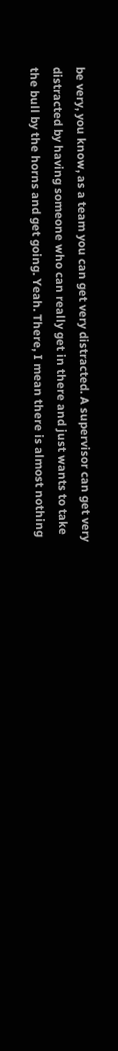be very, you know, as a team you can get very distracted. A supervisor can get very distracted by having someone who can really get in there and just wants to take the bull by the horns and get going. Yeah. There, I mean there is almost nothing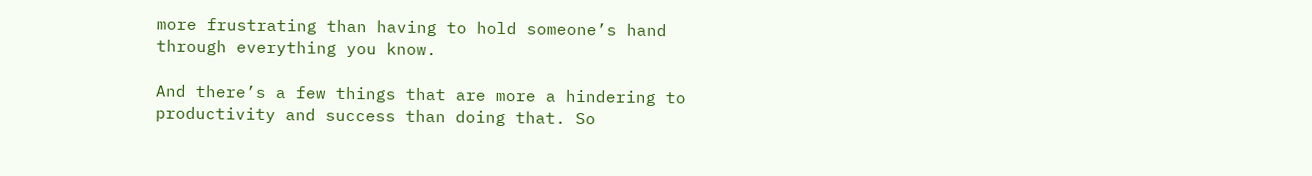more frustrating than having to hold someone’s hand through everything you know.

And there’s a few things that are more a hindering to productivity and success than doing that. So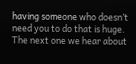having someone who doesn’t need you to do that is huge. The next one we hear about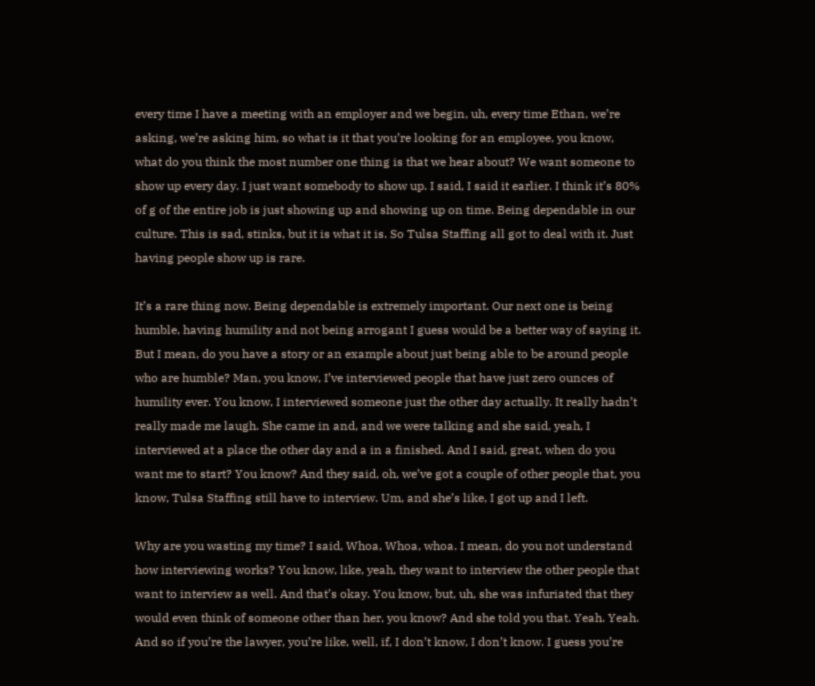every time I have a meeting with an employer and we begin, uh, every time Ethan, we’re asking, we’re asking him, so what is it that you’re looking for an employee, you know, what do you think the most number one thing is that we hear about? We want someone to show up every day. I just want somebody to show up. I said, I said it earlier. I think it’s 80% of g of the entire job is just showing up and showing up on time. Being dependable in our culture. This is sad, stinks, but it is what it is. So Tulsa Staffing all got to deal with it. Just having people show up is rare.

It’s a rare thing now. Being dependable is extremely important. Our next one is being humble, having humility and not being arrogant I guess would be a better way of saying it. But I mean, do you have a story or an example about just being able to be around people who are humble? Man, you know, I’ve interviewed people that have just zero ounces of humility ever. You know, I interviewed someone just the other day actually. It really hadn’t really made me laugh. She came in and, and we were talking and she said, yeah, I interviewed at a place the other day and a in a finished. And I said, great, when do you want me to start? You know? And they said, oh, we’ve got a couple of other people that, you know, Tulsa Staffing still have to interview. Um, and she’s like, I got up and I left.

Why are you wasting my time? I said, Whoa, Whoa, whoa. I mean, do you not understand how interviewing works? You know, like, yeah, they want to interview the other people that want to interview as well. And that’s okay. You know, but, uh, she was infuriated that they would even think of someone other than her, you know? And she told you that. Yeah. Yeah. And so if you’re the lawyer, you’re like, well, if, I don’t know, I don’t know. I guess you’re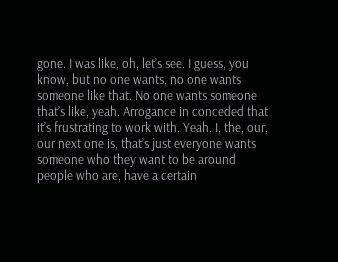gone. I was like, oh, let’s see. I guess, you know, but no one wants, no one wants someone like that. No one wants someone that’s like, yeah. Arrogance in conceded that it’s frustrating to work with. Yeah. I, the, our, our next one is, that’s just everyone wants someone who they want to be around people who are, have a certain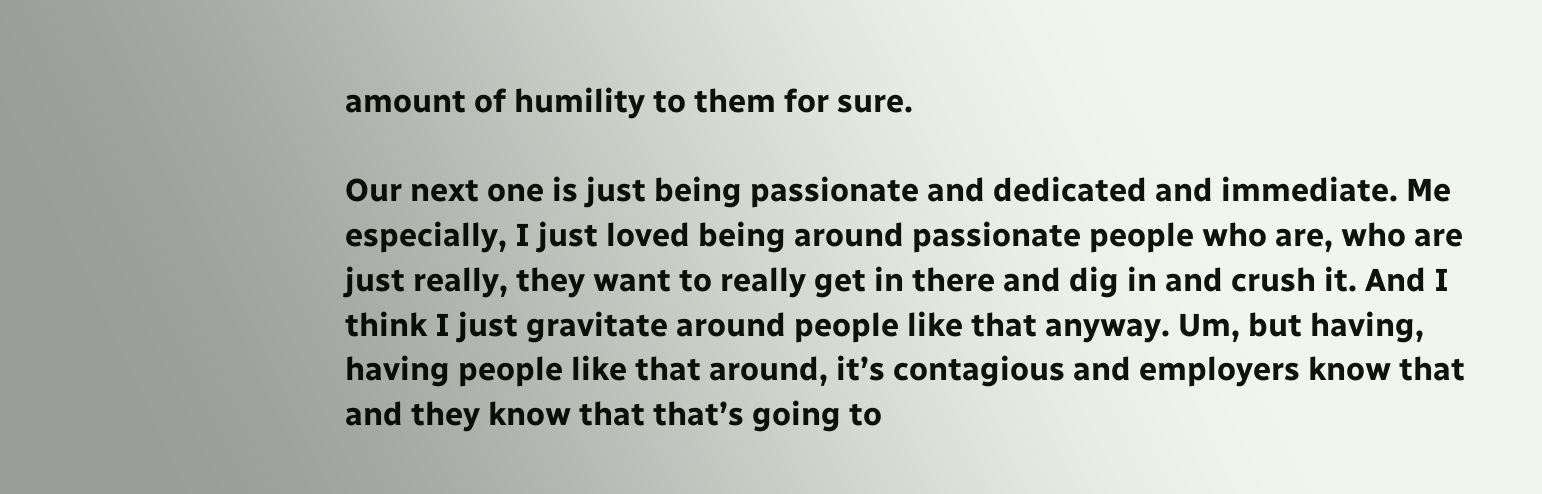amount of humility to them for sure.

Our next one is just being passionate and dedicated and immediate. Me especially, I just loved being around passionate people who are, who are just really, they want to really get in there and dig in and crush it. And I think I just gravitate around people like that anyway. Um, but having, having people like that around, it’s contagious and employers know that and they know that that’s going to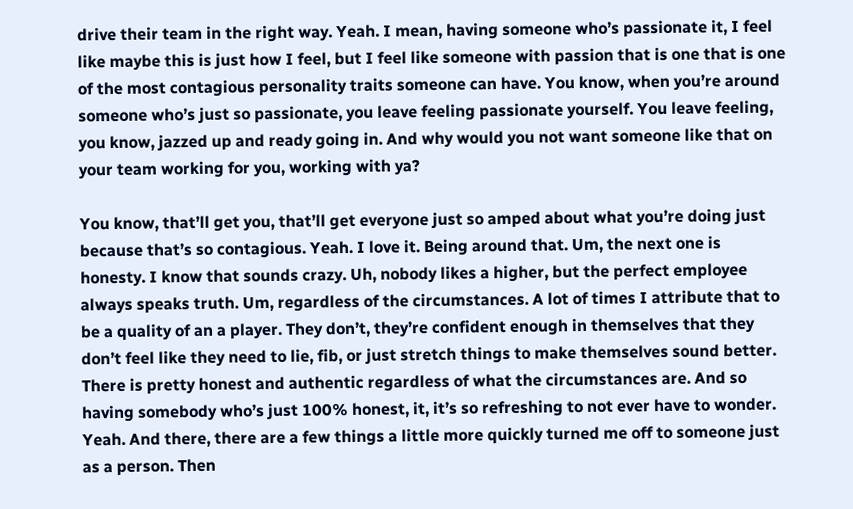drive their team in the right way. Yeah. I mean, having someone who’s passionate it, I feel like maybe this is just how I feel, but I feel like someone with passion that is one that is one of the most contagious personality traits someone can have. You know, when you’re around someone who’s just so passionate, you leave feeling passionate yourself. You leave feeling, you know, jazzed up and ready going in. And why would you not want someone like that on your team working for you, working with ya?

You know, that’ll get you, that’ll get everyone just so amped about what you’re doing just because that’s so contagious. Yeah. I love it. Being around that. Um, the next one is honesty. I know that sounds crazy. Uh, nobody likes a higher, but the perfect employee always speaks truth. Um, regardless of the circumstances. A lot of times I attribute that to be a quality of an a player. They don’t, they’re confident enough in themselves that they don’t feel like they need to lie, fib, or just stretch things to make themselves sound better. There is pretty honest and authentic regardless of what the circumstances are. And so having somebody who’s just 100% honest, it, it’s so refreshing to not ever have to wonder. Yeah. And there, there are a few things a little more quickly turned me off to someone just as a person. Then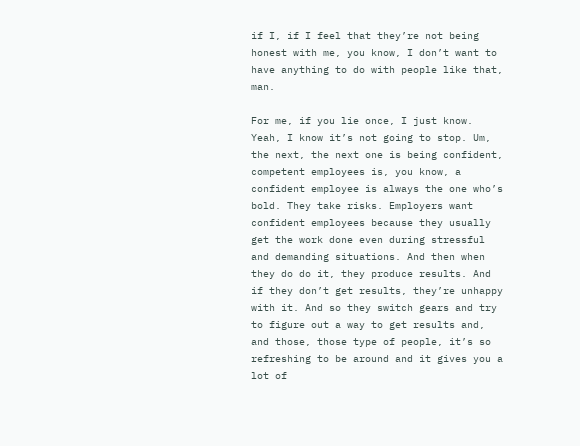if I, if I feel that they’re not being honest with me, you know, I don’t want to have anything to do with people like that, man.

For me, if you lie once, I just know. Yeah, I know it’s not going to stop. Um, the next, the next one is being confident, competent employees is, you know, a confident employee is always the one who’s bold. They take risks. Employers want confident employees because they usually get the work done even during stressful and demanding situations. And then when they do do it, they produce results. And if they don’t get results, they’re unhappy with it. And so they switch gears and try to figure out a way to get results and, and those, those type of people, it’s so refreshing to be around and it gives you a lot of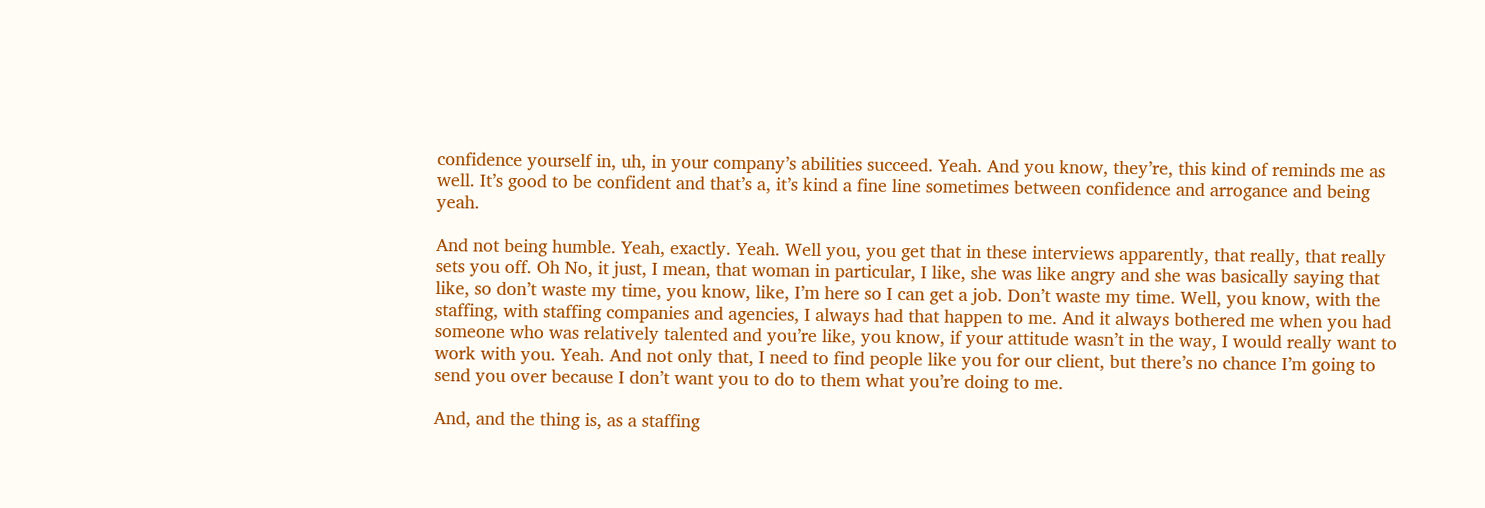confidence yourself in, uh, in your company’s abilities succeed. Yeah. And you know, they’re, this kind of reminds me as well. It’s good to be confident and that’s a, it’s kind a fine line sometimes between confidence and arrogance and being yeah.

And not being humble. Yeah, exactly. Yeah. Well you, you get that in these interviews apparently, that really, that really sets you off. Oh No, it just, I mean, that woman in particular, I like, she was like angry and she was basically saying that like, so don’t waste my time, you know, like, I’m here so I can get a job. Don’t waste my time. Well, you know, with the staffing, with staffing companies and agencies, I always had that happen to me. And it always bothered me when you had someone who was relatively talented and you’re like, you know, if your attitude wasn’t in the way, I would really want to work with you. Yeah. And not only that, I need to find people like you for our client, but there’s no chance I’m going to send you over because I don’t want you to do to them what you’re doing to me.

And, and the thing is, as a staffing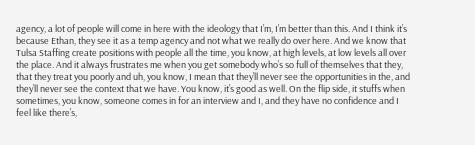agency, a lot of people will come in here with the ideology that I’m, I’m better than this. And I think it’s because Ethan, they see it as a temp agency and not what we really do over here. And we know that Tulsa Staffing create positions with people all the time, you know, at high levels, at low levels all over the place. And it always frustrates me when you get somebody who’s so full of themselves that they, that they treat you poorly and uh, you know, I mean that they’ll never see the opportunities in the, and they’ll never see the context that we have. You know, it’s good as well. On the flip side, it stuffs when sometimes, you know, someone comes in for an interview and I, and they have no confidence and I feel like there’s,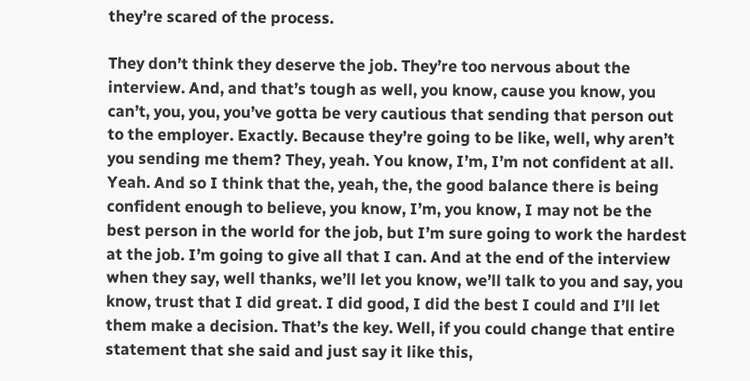they’re scared of the process.

They don’t think they deserve the job. They’re too nervous about the interview. And, and that’s tough as well, you know, cause you know, you can’t, you, you, you’ve gotta be very cautious that sending that person out to the employer. Exactly. Because they’re going to be like, well, why aren’t you sending me them? They, yeah. You know, I’m, I’m not confident at all. Yeah. And so I think that the, yeah, the, the good balance there is being confident enough to believe, you know, I’m, you know, I may not be the best person in the world for the job, but I’m sure going to work the hardest at the job. I’m going to give all that I can. And at the end of the interview when they say, well thanks, we’ll let you know, we’ll talk to you and say, you know, trust that I did great. I did good, I did the best I could and I’ll let them make a decision. That’s the key. Well, if you could change that entire statement that she said and just say it like this,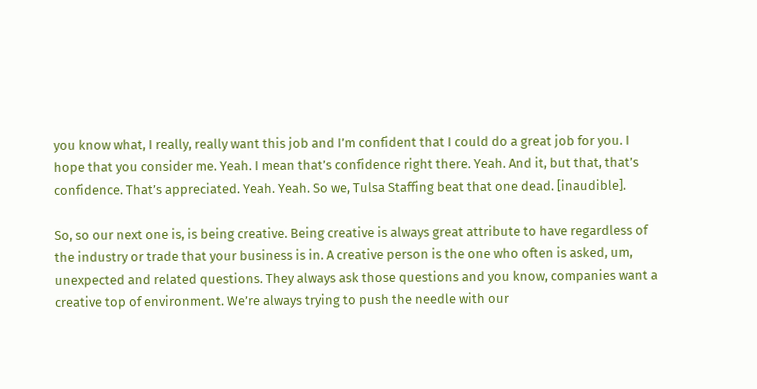you know what, I really, really want this job and I’m confident that I could do a great job for you. I hope that you consider me. Yeah. I mean that’s confidence right there. Yeah. And it, but that, that’s confidence. That’s appreciated. Yeah. Yeah. So we, Tulsa Staffing beat that one dead. [inaudible].

So, so our next one is, is being creative. Being creative is always great attribute to have regardless of the industry or trade that your business is in. A creative person is the one who often is asked, um, unexpected and related questions. They always ask those questions and you know, companies want a creative top of environment. We’re always trying to push the needle with our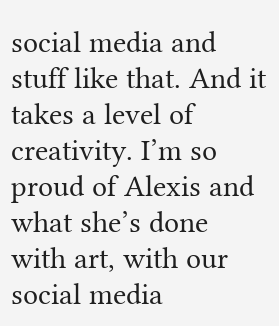social media and stuff like that. And it takes a level of creativity. I’m so proud of Alexis and what she’s done with art, with our social media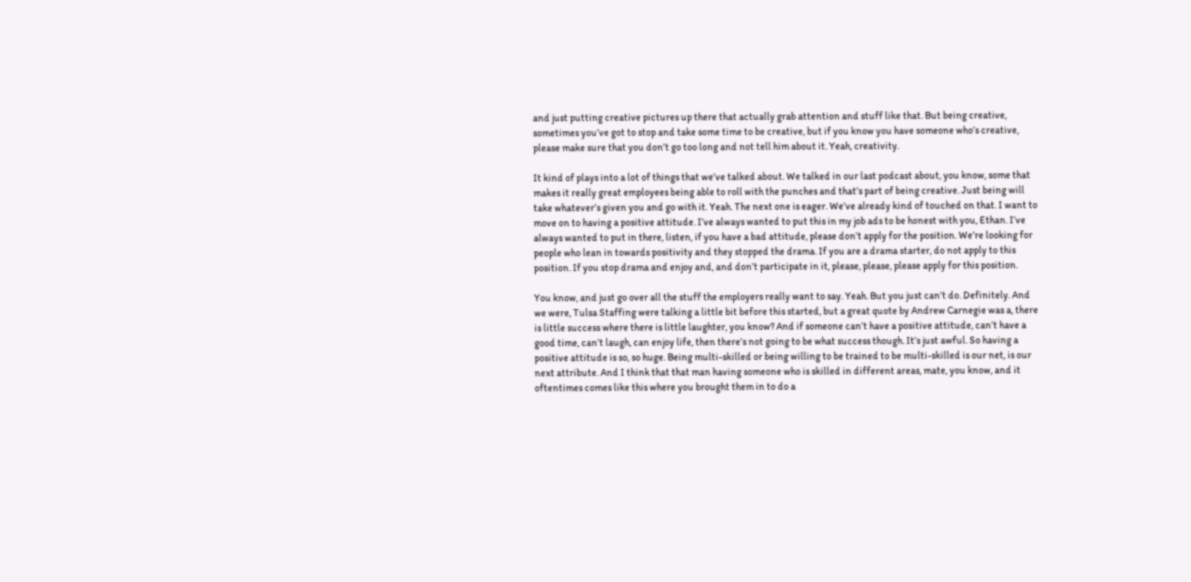and just putting creative pictures up there that actually grab attention and stuff like that. But being creative, sometimes you’ve got to stop and take some time to be creative, but if you know you have someone who’s creative, please make sure that you don’t go too long and not tell him about it. Yeah, creativity.

It kind of plays into a lot of things that we’ve talked about. We talked in our last podcast about, you know, some that makes it really great employees being able to roll with the punches and that’s part of being creative. Just being will take whatever’s given you and go with it. Yeah. The next one is eager. We’ve already kind of touched on that. I want to move on to having a positive attitude. I’ve always wanted to put this in my job ads to be honest with you, Ethan. I’ve always wanted to put in there, listen, if you have a bad attitude, please don’t apply for the position. We’re looking for people who lean in towards positivity and they stopped the drama. If you are a drama starter, do not apply to this position. If you stop drama and enjoy and, and don’t participate in it, please, please, please apply for this position.

You know, and just go over all the stuff the employers really want to say. Yeah. But you just can’t do. Definitely. And we were, Tulsa Staffing were talking a little bit before this started, but a great quote by Andrew Carnegie was a, there is little success where there is little laughter, you know? And if someone can’t have a positive attitude, can’t have a good time, can’t laugh, can enjoy life, then there’s not going to be what success though. It’s just awful. So having a positive attitude is so, so huge. Being multi-skilled or being willing to be trained to be multi-skilled is our net, is our next attribute. And I think that that man having someone who is skilled in different areas, mate, you know, and it oftentimes comes like this where you brought them in to do a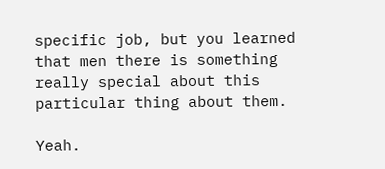specific job, but you learned that men there is something really special about this particular thing about them.

Yeah.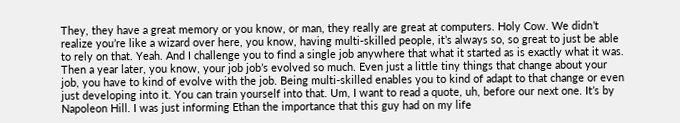They, they have a great memory or you know, or man, they really are great at computers. Holy Cow. We didn’t realize you’re like a wizard over here, you know, having multi-skilled people, it’s always so, so great to just be able to rely on that. Yeah. And I challenge you to find a single job anywhere that what it started as is exactly what it was. Then a year later, you know, your job job’s evolved so much. Even just a little tiny things that change about your job, you have to kind of evolve with the job. Being multi-skilled enables you to kind of adapt to that change or even just developing into it. You can train yourself into that. Um, I want to read a quote, uh, before our next one. It’s by Napoleon Hill. I was just informing Ethan the importance that this guy had on my life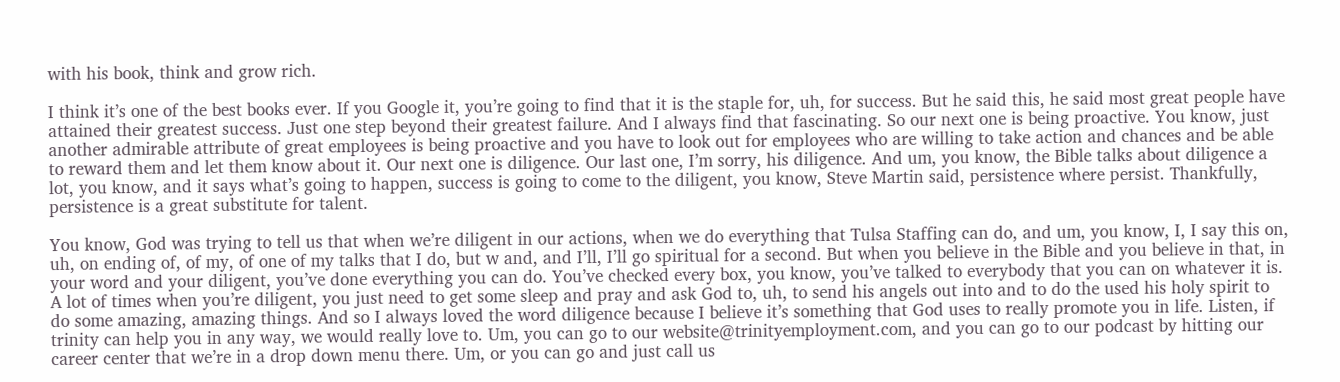with his book, think and grow rich.

I think it’s one of the best books ever. If you Google it, you’re going to find that it is the staple for, uh, for success. But he said this, he said most great people have attained their greatest success. Just one step beyond their greatest failure. And I always find that fascinating. So our next one is being proactive. You know, just another admirable attribute of great employees is being proactive and you have to look out for employees who are willing to take action and chances and be able to reward them and let them know about it. Our next one is diligence. Our last one, I’m sorry, his diligence. And um, you know, the Bible talks about diligence a lot, you know, and it says what’s going to happen, success is going to come to the diligent, you know, Steve Martin said, persistence where persist. Thankfully, persistence is a great substitute for talent.

You know, God was trying to tell us that when we’re diligent in our actions, when we do everything that Tulsa Staffing can do, and um, you know, I, I say this on, uh, on ending of, of my, of one of my talks that I do, but w and, and I’ll, I’ll go spiritual for a second. But when you believe in the Bible and you believe in that, in your word and your diligent, you’ve done everything you can do. You’ve checked every box, you know, you’ve talked to everybody that you can on whatever it is. A lot of times when you’re diligent, you just need to get some sleep and pray and ask God to, uh, to send his angels out into and to do the used his holy spirit to do some amazing, amazing things. And so I always loved the word diligence because I believe it’s something that God uses to really promote you in life. Listen, if trinity can help you in any way, we would really love to. Um, you can go to our website@trinityemployment.com, and you can go to our podcast by hitting our career center that we’re in a drop down menu there. Um, or you can go and just call us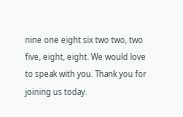nine one eight six two two, two five, eight, eight. We would love to speak with you. Thank you for joining us today.